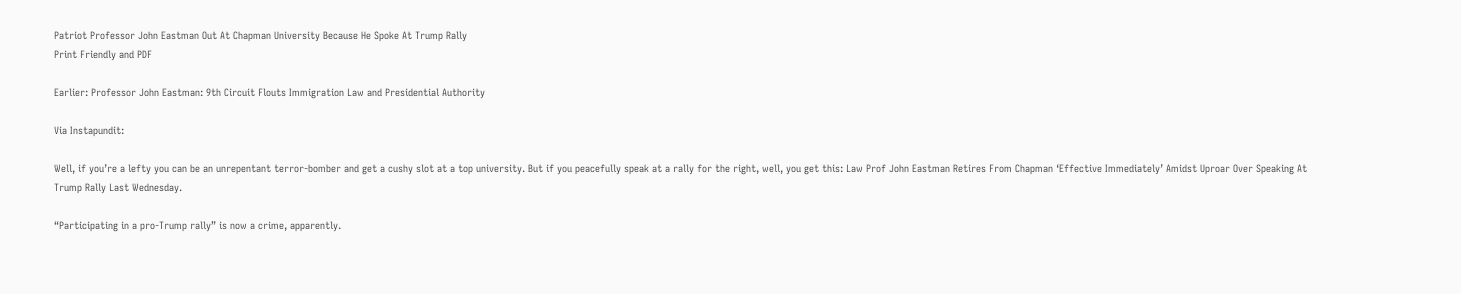Patriot Professor John Eastman Out At Chapman University Because He Spoke At Trump Rally
Print Friendly and PDF

Earlier: Professor John Eastman: 9th Circuit Flouts Immigration Law and Presidential Authority

Via Instapundit:

Well, if you’re a lefty you can be an unrepentant terror-bomber and get a cushy slot at a top university. But if you peacefully speak at a rally for the right, well, you get this: Law Prof John Eastman Retires From Chapman ‘Effective Immediately’ Amidst Uproar Over Speaking At Trump Rally Last Wednesday.

“Participating in a pro-Trump rally” is now a crime, apparently.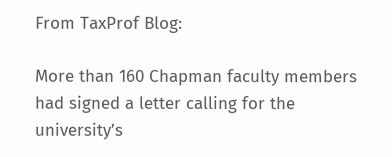From TaxProf Blog:

More than 160 Chapman faculty members had signed a letter calling for the university’s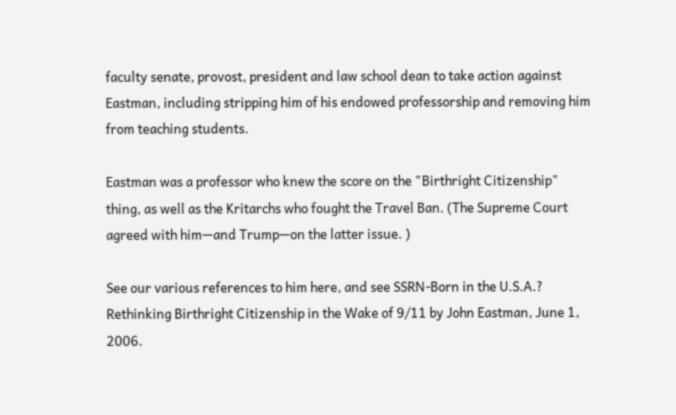faculty senate, provost, president and law school dean to take action against Eastman, including stripping him of his endowed professorship and removing him from teaching students.

Eastman was a professor who knew the score on the "Birthright Citizenship" thing, as well as the Kritarchs who fought the Travel Ban. (The Supreme Court agreed with him—and Trump—on the latter issue. )

See our various references to him here, and see SSRN-Born in the U.S.A.? Rethinking Birthright Citizenship in the Wake of 9/11 by John Eastman, June 1, 2006.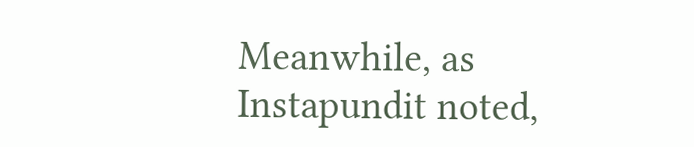Meanwhile, as Instapundit noted,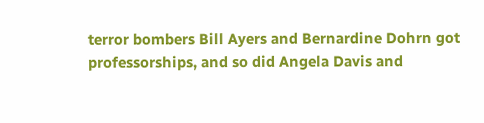terror bombers Bill Ayers and Bernardine Dohrn got professorships, and so did Angela Davis and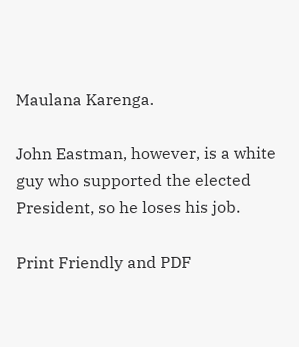Maulana Karenga.

John Eastman, however, is a white guy who supported the elected President, so he loses his job.

Print Friendly and PDF